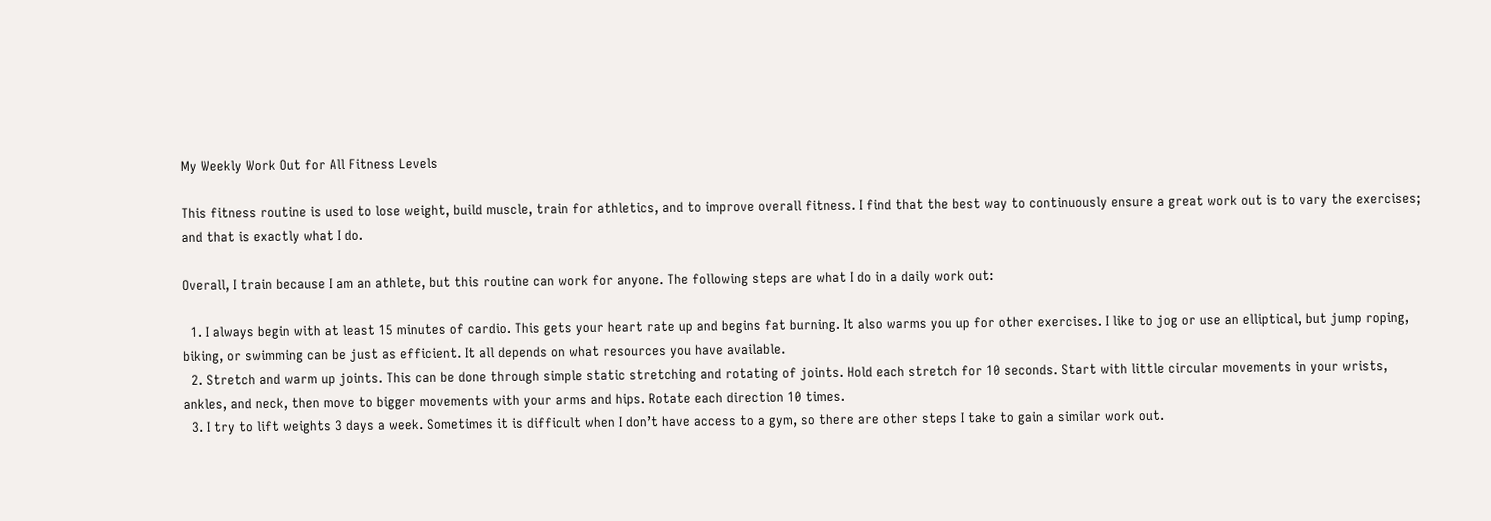My Weekly Work Out for All Fitness Levels

This fitness routine is used to lose weight, build muscle, train for athletics, and to improve overall fitness. I find that the best way to continuously ensure a great work out is to vary the exercises; and that is exactly what I do.

Overall, I train because I am an athlete, but this routine can work for anyone. The following steps are what I do in a daily work out:

  1. I always begin with at least 15 minutes of cardio. This gets your heart rate up and begins fat burning. It also warms you up for other exercises. I like to jog or use an elliptical, but jump roping, biking, or swimming can be just as efficient. It all depends on what resources you have available.
  2. Stretch and warm up joints. This can be done through simple static stretching and rotating of joints. Hold each stretch for 10 seconds. Start with little circular movements in your wrists, ankles, and neck, then move to bigger movements with your arms and hips. Rotate each direction 10 times.
  3. I try to lift weights 3 days a week. Sometimes it is difficult when I don’t have access to a gym, so there are other steps I take to gain a similar work out.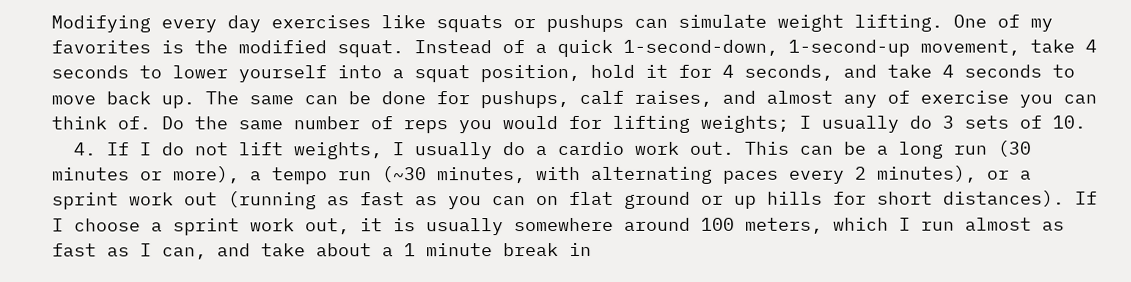Modifying every day exercises like squats or pushups can simulate weight lifting. One of my favorites is the modified squat. Instead of a quick 1-second-down, 1-second-up movement, take 4 seconds to lower yourself into a squat position, hold it for 4 seconds, and take 4 seconds to move back up. The same can be done for pushups, calf raises, and almost any of exercise you can think of. Do the same number of reps you would for lifting weights; I usually do 3 sets of 10.
  4. If I do not lift weights, I usually do a cardio work out. This can be a long run (30 minutes or more), a tempo run (~30 minutes, with alternating paces every 2 minutes), or a sprint work out (running as fast as you can on flat ground or up hills for short distances). If I choose a sprint work out, it is usually somewhere around 100 meters, which I run almost as fast as I can, and take about a 1 minute break in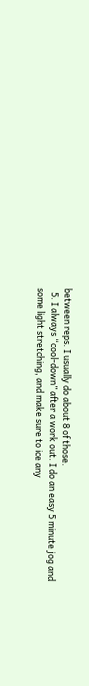between reps. I usually do about 8 of those.
  5. I always “cool-down” after a work out. I do an easy 5 minute jog and some light stretching, and make sure to ice any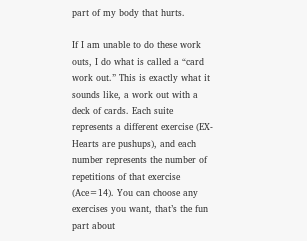part of my body that hurts.

If I am unable to do these work outs, I do what is called a “card work out.” This is exactly what it sounds like, a work out with a deck of cards. Each suite represents a different exercise (EX- Hearts are pushups), and each number represents the number of repetitions of that exercise (Ace=14). You can choose any exercises you want, that’s the fun part about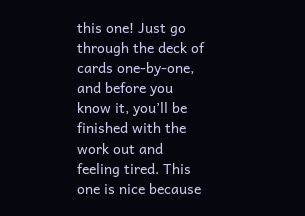this one! Just go through the deck of cards one-by-one, and before you know it, you’ll be finished with the work out and feeling tired. This one is nice because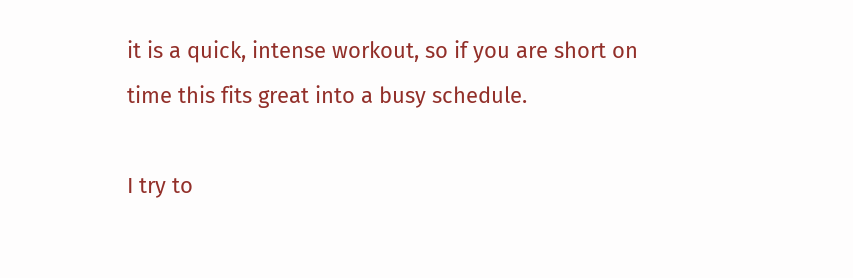it is a quick, intense workout, so if you are short on time this fits great into a busy schedule.

I try to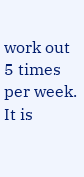work out 5 times per week. It is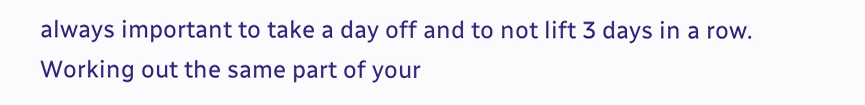always important to take a day off and to not lift 3 days in a row. Working out the same part of your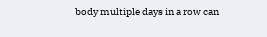body multiple days in a row can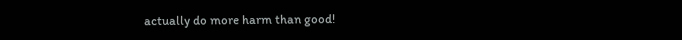actually do more harm than good!